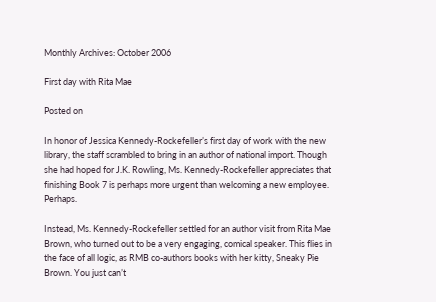Monthly Archives: October 2006

First day with Rita Mae

Posted on

In honor of Jessica Kennedy-Rockefeller’s first day of work with the new library, the staff scrambled to bring in an author of national import. Though she had hoped for J.K. Rowling, Ms. Kennedy-Rockefeller appreciates that finishing Book 7 is perhaps more urgent than welcoming a new employee. Perhaps.

Instead, Ms. Kennedy-Rockefeller settled for an author visit from Rita Mae Brown, who turned out to be a very engaging, comical speaker. This flies in the face of all logic, as RMB co-authors books with her kitty, Sneaky Pie Brown. You just can’t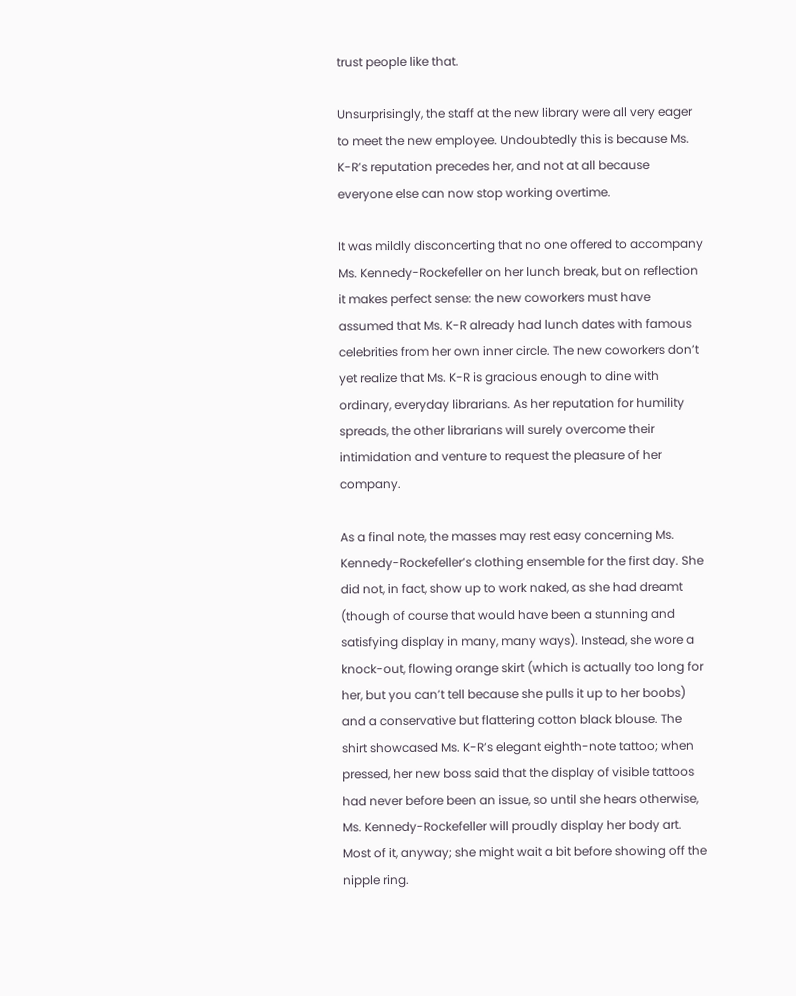trust people like that.

Unsurprisingly, the staff at the new library were all very eager to meet the new employee. Undoubtedly this is because Ms. K-R’s reputation precedes her, and not at all because everyone else can now stop working overtime.

It was mildly disconcerting that no one offered to accompany Ms. Kennedy-Rockefeller on her lunch break, but on reflection it makes perfect sense: the new coworkers must have assumed that Ms. K-R already had lunch dates with famous celebrities from her own inner circle. The new coworkers don’t yet realize that Ms. K-R is gracious enough to dine with ordinary, everyday librarians. As her reputation for humility spreads, the other librarians will surely overcome their intimidation and venture to request the pleasure of her company.

As a final note, the masses may rest easy concerning Ms. Kennedy-Rockefeller’s clothing ensemble for the first day. She did not, in fact, show up to work naked, as she had dreamt (though of course that would have been a stunning and satisfying display in many, many ways). Instead, she wore a knock-out, flowing orange skirt (which is actually too long for her, but you can’t tell because she pulls it up to her boobs) and a conservative but flattering cotton black blouse. The shirt showcased Ms. K-R’s elegant eighth-note tattoo; when pressed, her new boss said that the display of visible tattoos had never before been an issue, so until she hears otherwise, Ms. Kennedy-Rockefeller will proudly display her body art. Most of it, anyway; she might wait a bit before showing off the nipple ring.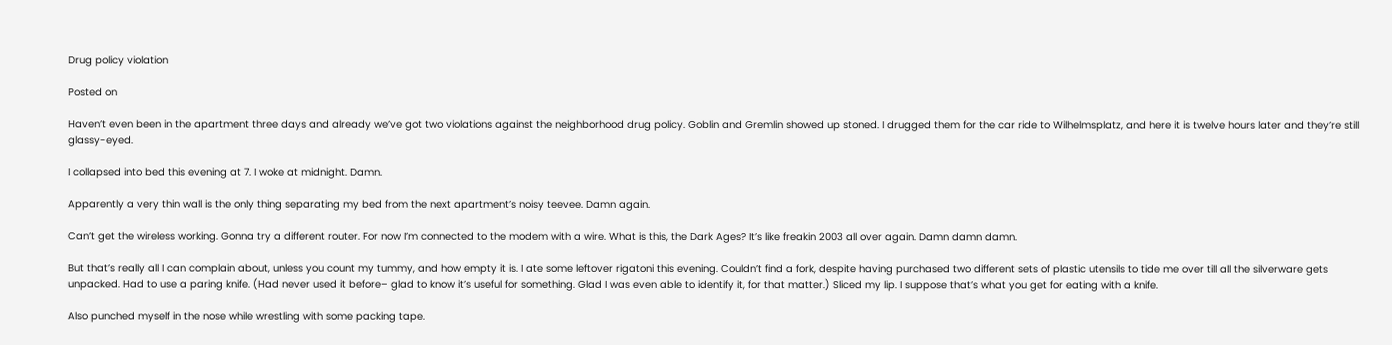Drug policy violation

Posted on

Haven’t even been in the apartment three days and already we’ve got two violations against the neighborhood drug policy. Goblin and Gremlin showed up stoned. I drugged them for the car ride to Wilhelmsplatz, and here it is twelve hours later and they’re still glassy-eyed.

I collapsed into bed this evening at 7. I woke at midnight. Damn.

Apparently a very thin wall is the only thing separating my bed from the next apartment’s noisy teevee. Damn again.

Can’t get the wireless working. Gonna try a different router. For now I’m connected to the modem with a wire. What is this, the Dark Ages? It’s like freakin 2003 all over again. Damn damn damn.

But that’s really all I can complain about, unless you count my tummy, and how empty it is. I ate some leftover rigatoni this evening. Couldn’t find a fork, despite having purchased two different sets of plastic utensils to tide me over till all the silverware gets unpacked. Had to use a paring knife. (Had never used it before– glad to know it’s useful for something. Glad I was even able to identify it, for that matter.) Sliced my lip. I suppose that’s what you get for eating with a knife.

Also punched myself in the nose while wrestling with some packing tape.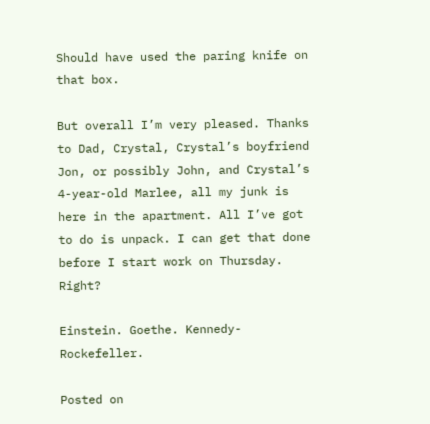Should have used the paring knife on that box.

But overall I’m very pleased. Thanks to Dad, Crystal, Crystal’s boyfriend Jon, or possibly John, and Crystal’s 4-year-old Marlee, all my junk is here in the apartment. All I’ve got to do is unpack. I can get that done before I start work on Thursday. Right?

Einstein. Goethe. Kennedy-Rockefeller.

Posted on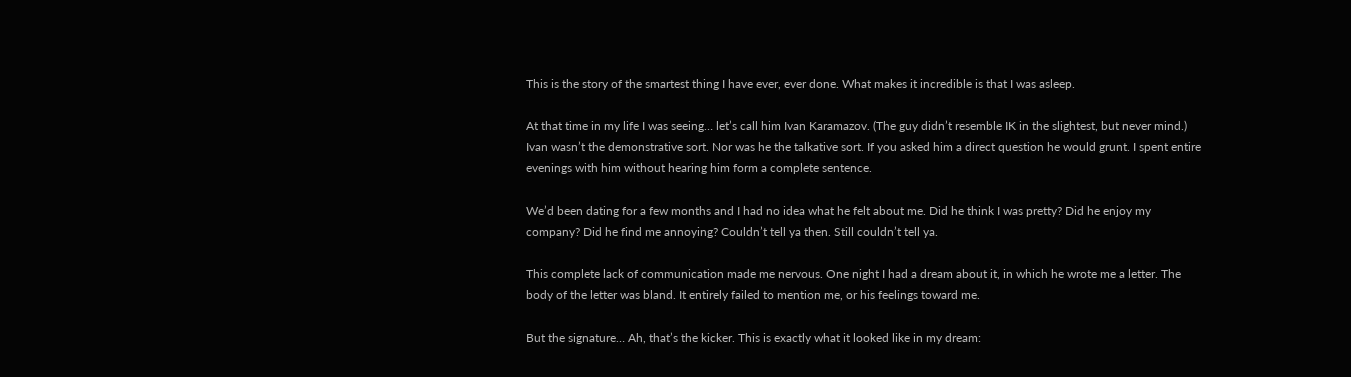This is the story of the smartest thing I have ever, ever done. What makes it incredible is that I was asleep.

At that time in my life I was seeing… let’s call him Ivan Karamazov. (The guy didn’t resemble IK in the slightest, but never mind.) Ivan wasn’t the demonstrative sort. Nor was he the talkative sort. If you asked him a direct question he would grunt. I spent entire evenings with him without hearing him form a complete sentence.

We’d been dating for a few months and I had no idea what he felt about me. Did he think I was pretty? Did he enjoy my company? Did he find me annoying? Couldn’t tell ya then. Still couldn’t tell ya.

This complete lack of communication made me nervous. One night I had a dream about it, in which he wrote me a letter. The body of the letter was bland. It entirely failed to mention me, or his feelings toward me.

But the signature… Ah, that’s the kicker. This is exactly what it looked like in my dream: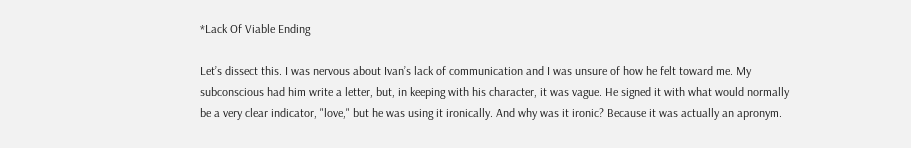*Lack Of Viable Ending

Let’s dissect this. I was nervous about Ivan’s lack of communication and I was unsure of how he felt toward me. My subconscious had him write a letter, but, in keeping with his character, it was vague. He signed it with what would normally be a very clear indicator, "love," but he was using it ironically. And why was it ironic? Because it was actually an apronym.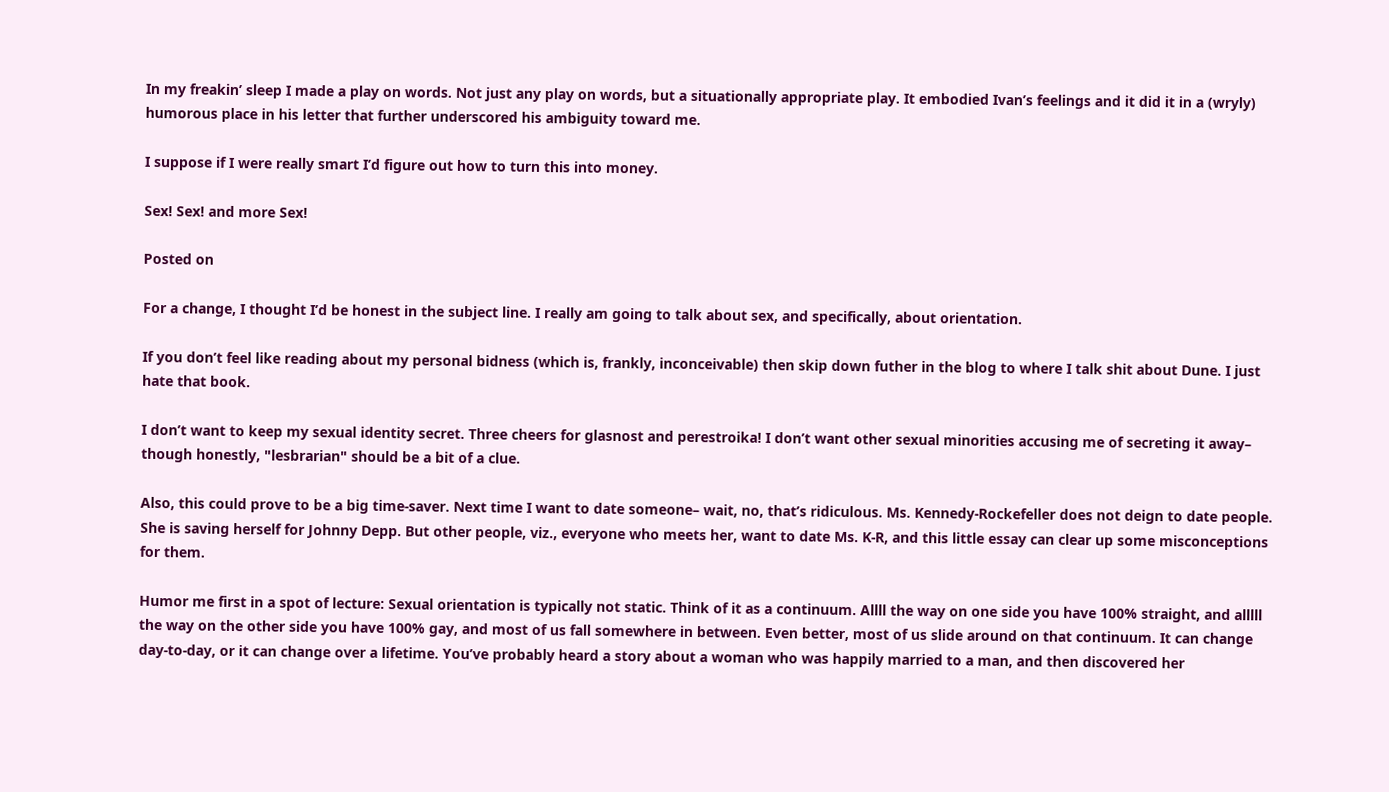In my freakin’ sleep I made a play on words. Not just any play on words, but a situationally appropriate play. It embodied Ivan’s feelings and it did it in a (wryly) humorous place in his letter that further underscored his ambiguity toward me.

I suppose if I were really smart I’d figure out how to turn this into money.

Sex! Sex! and more Sex!

Posted on

For a change, I thought I’d be honest in the subject line. I really am going to talk about sex, and specifically, about orientation.

If you don’t feel like reading about my personal bidness (which is, frankly, inconceivable) then skip down futher in the blog to where I talk shit about Dune. I just hate that book.

I don’t want to keep my sexual identity secret. Three cheers for glasnost and perestroika! I don’t want other sexual minorities accusing me of secreting it away– though honestly, "lesbrarian" should be a bit of a clue.

Also, this could prove to be a big time-saver. Next time I want to date someone– wait, no, that’s ridiculous. Ms. Kennedy-Rockefeller does not deign to date people. She is saving herself for Johnny Depp. But other people, viz., everyone who meets her, want to date Ms. K-R, and this little essay can clear up some misconceptions for them.

Humor me first in a spot of lecture: Sexual orientation is typically not static. Think of it as a continuum. Allll the way on one side you have 100% straight, and alllll the way on the other side you have 100% gay, and most of us fall somewhere in between. Even better, most of us slide around on that continuum. It can change day-to-day, or it can change over a lifetime. You’ve probably heard a story about a woman who was happily married to a man, and then discovered her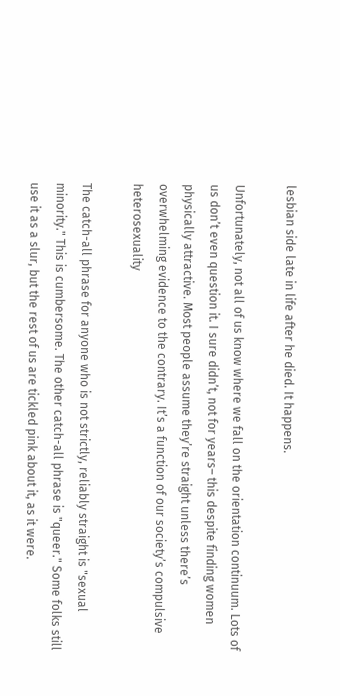lesbian side late in life after he died. It happens.

Unfortunately, not all of us know where we fall on the orientation continuum. Lots of us don’t even question it. I sure didn’t, not for years– this despite finding women physically attractive. Most people assume they’re straight unless there’s overwhelming evidence to the contrary. It’s a function of our society’s compulsive heterosexuality

The catch-all phrase for anyone who is not strictly, reliably straight is "sexual minority." This is cumbersome. The other catch-all phrase is "queer." Some folks still use it as a slur, but the rest of us are tickled pink about it, as it were.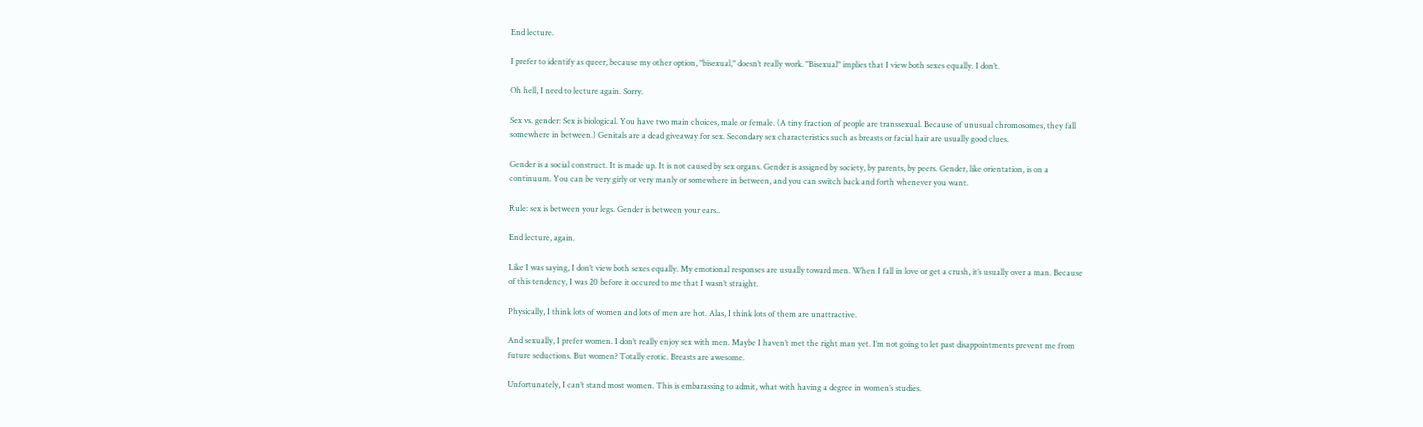End lecture.

I prefer to identify as queer, because my other option, "bisexual," doesn’t really work. "Bisexual" implies that I view both sexes equally. I don’t.

Oh hell, I need to lecture again. Sorry.

Sex vs. gender: Sex is biological. You have two main choices, male or female. (A tiny fraction of people are transsexual. Because of unusual chromosomes, they fall somewhere in between.) Genitals are a dead giveaway for sex. Secondary sex characteristics such as breasts or facial hair are usually good clues.

Gender is a social construct. It is made up. It is not caused by sex organs. Gender is assigned by society, by parents, by peers. Gender, like orientation, is on a continuum. You can be very girly or very manly or somewhere in between, and you can switch back and forth whenever you want.

Rule: sex is between your legs. Gender is between your ears..

End lecture, again.

Like I was saying, I don’t view both sexes equally. My emotional responses are usually toward men. When I fall in love or get a crush, it’s usually over a man. Because of this tendency, I was 20 before it occured to me that I wasn’t straight.

Physically, I think lots of women and lots of men are hot. Alas, I think lots of them are unattractive.

And sexually, I prefer women. I don’t really enjoy sex with men. Maybe I haven’t met the right man yet. I’m not going to let past disappointments prevent me from future seductions. But women? Totally erotic. Breasts are awesome.

Unfortunately, I can’t stand most women. This is embarassing to admit, what with having a degree in women’s studies.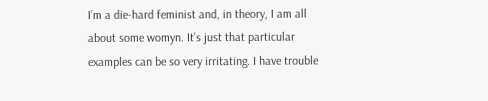I’m a die-hard feminist and, in theory, I am all about some womyn. It’s just that particular examples can be so very irritating. I have trouble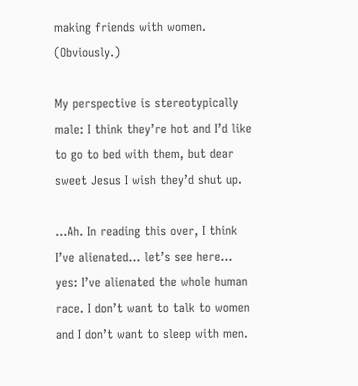making friends with women. (Obviously.)

My perspective is stereotypically male: I think they’re hot and I’d like to go to bed with them, but dear sweet Jesus I wish they’d shut up.

…Ah. In reading this over, I think I’ve alienated… let’s see here… yes: I’ve alienated the whole human race. I don’t want to talk to women and I don’t want to sleep with men.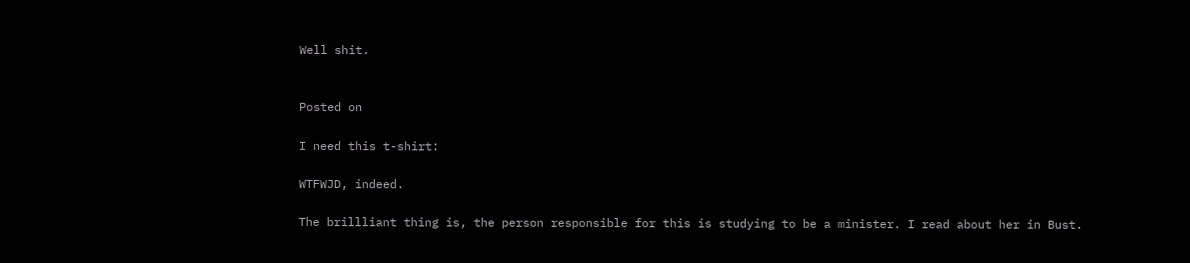Well shit.


Posted on

I need this t-shirt:

WTFWJD, indeed.

The brillliant thing is, the person responsible for this is studying to be a minister. I read about her in Bust.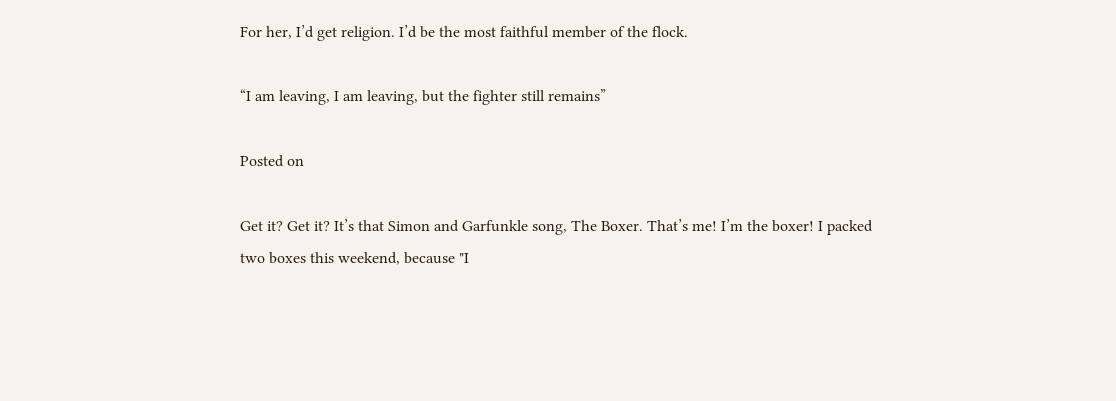For her, I’d get religion. I’d be the most faithful member of the flock.

“I am leaving, I am leaving, but the fighter still remains”

Posted on

Get it? Get it? It’s that Simon and Garfunkle song, The Boxer. That’s me! I’m the boxer! I packed two boxes this weekend, because "I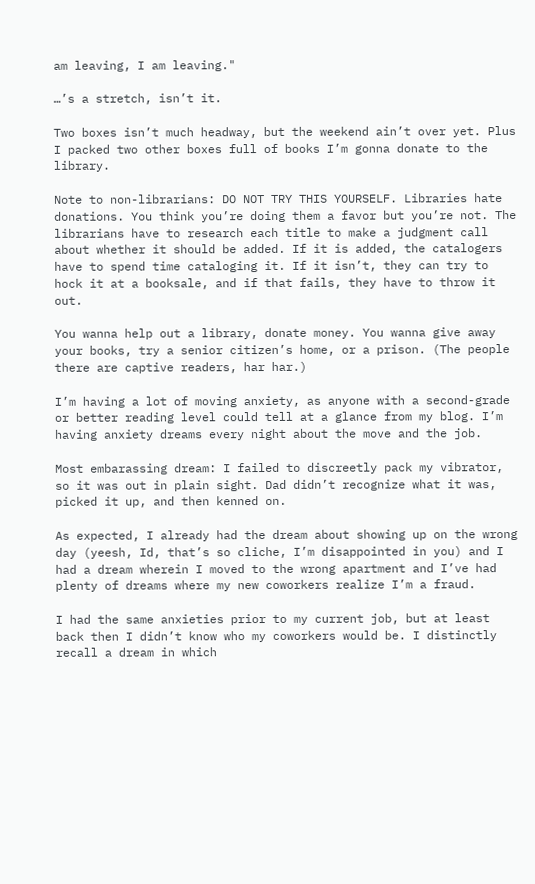am leaving, I am leaving."

…’s a stretch, isn’t it.

Two boxes isn’t much headway, but the weekend ain’t over yet. Plus I packed two other boxes full of books I’m gonna donate to the library.

Note to non-librarians: DO NOT TRY THIS YOURSELF. Libraries hate donations. You think you’re doing them a favor but you’re not. The librarians have to research each title to make a judgment call about whether it should be added. If it is added, the catalogers have to spend time cataloging it. If it isn’t, they can try to hock it at a booksale, and if that fails, they have to throw it out.

You wanna help out a library, donate money. You wanna give away your books, try a senior citizen’s home, or a prison. (The people there are captive readers, har har.)

I’m having a lot of moving anxiety, as anyone with a second-grade or better reading level could tell at a glance from my blog. I’m having anxiety dreams every night about the move and the job.

Most embarassing dream: I failed to discreetly pack my vibrator, so it was out in plain sight. Dad didn’t recognize what it was, picked it up, and then kenned on.

As expected, I already had the dream about showing up on the wrong day (yeesh, Id, that’s so cliche, I’m disappointed in you) and I had a dream wherein I moved to the wrong apartment and I’ve had plenty of dreams where my new coworkers realize I’m a fraud.

I had the same anxieties prior to my current job, but at least back then I didn’t know who my coworkers would be. I distinctly recall a dream in which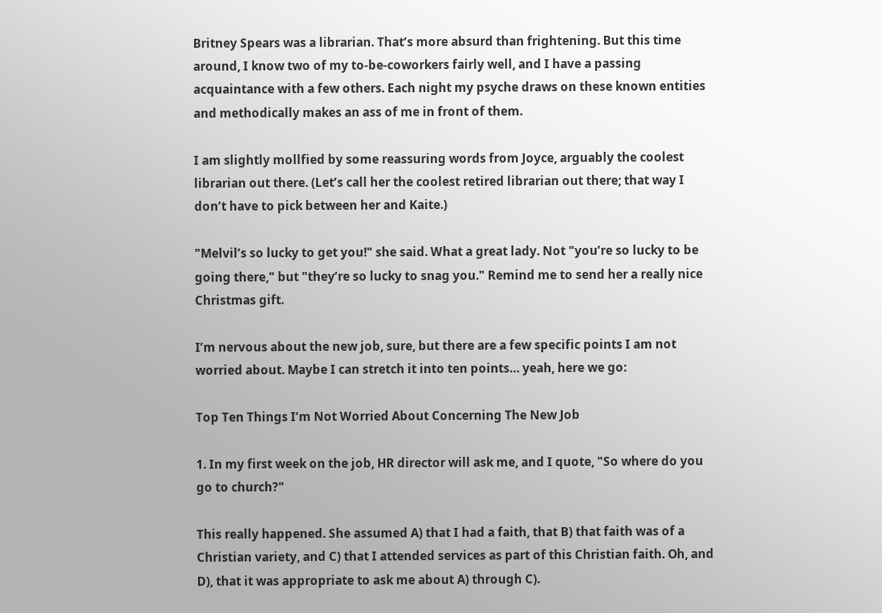Britney Spears was a librarian. That’s more absurd than frightening. But this time around, I know two of my to-be-coworkers fairly well, and I have a passing acquaintance with a few others. Each night my psyche draws on these known entities and methodically makes an ass of me in front of them.

I am slightly mollfied by some reassuring words from Joyce, arguably the coolest librarian out there. (Let’s call her the coolest retired librarian out there; that way I don’t have to pick between her and Kaite.)

"Melvil’s so lucky to get you!" she said. What a great lady. Not "you’re so lucky to be going there," but "they’re so lucky to snag you." Remind me to send her a really nice Christmas gift.

I’m nervous about the new job, sure, but there are a few specific points I am not worried about. Maybe I can stretch it into ten points… yeah, here we go:

Top Ten Things I’m Not Worried About Concerning The New Job

1. In my first week on the job, HR director will ask me, and I quote, "So where do you go to church?"

This really happened. She assumed A) that I had a faith, that B) that faith was of a Christian variety, and C) that I attended services as part of this Christian faith. Oh, and D), that it was appropriate to ask me about A) through C).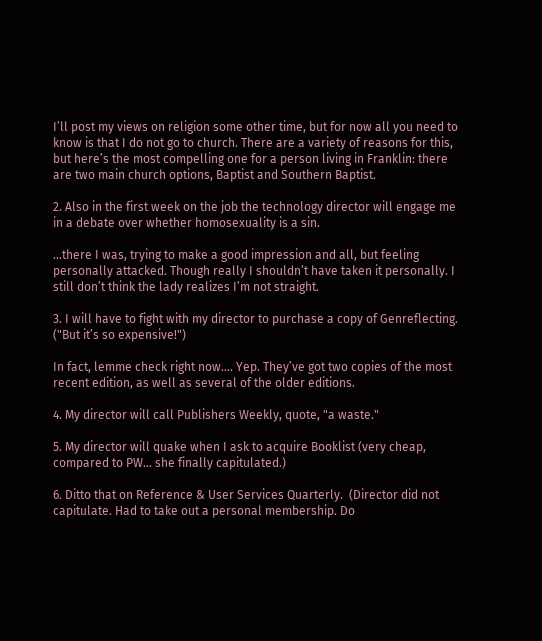I’ll post my views on religion some other time, but for now all you need to know is that I do not go to church. There are a variety of reasons for this, but here’s the most compelling one for a person living in Franklin: there are two main church options, Baptist and Southern Baptist.

2. Also in the first week on the job the technology director will engage me in a debate over whether homosexuality is a sin.

…there I was, trying to make a good impression and all, but feeling personally attacked. Though really I shouldn’t have taken it personally. I still don’t think the lady realizes I’m not straight.

3. I will have to fight with my director to purchase a copy of Genreflecting. ("But it’s so expensive!")

In fact, lemme check right now…. Yep. They’ve got two copies of the most recent edition, as well as several of the older editions.

4. My director will call Publishers Weekly, quote, "a waste."

5. My director will quake when I ask to acquire Booklist (very cheap, compared to PW… she finally capitulated.)

6. Ditto that on Reference & User Services Quarterly.  (Director did not capitulate. Had to take out a personal membership. Do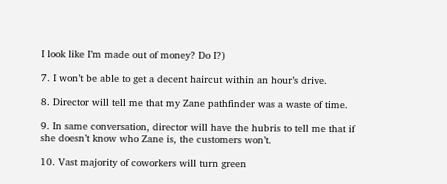I look like I’m made out of money? Do I?)

7. I won’t be able to get a decent haircut within an hour’s drive.

8. Director will tell me that my Zane pathfinder was a waste of time.

9. In same conversation, director will have the hubris to tell me that if she doesn’t know who Zane is, the customers won’t.

10. Vast majority of coworkers will turn green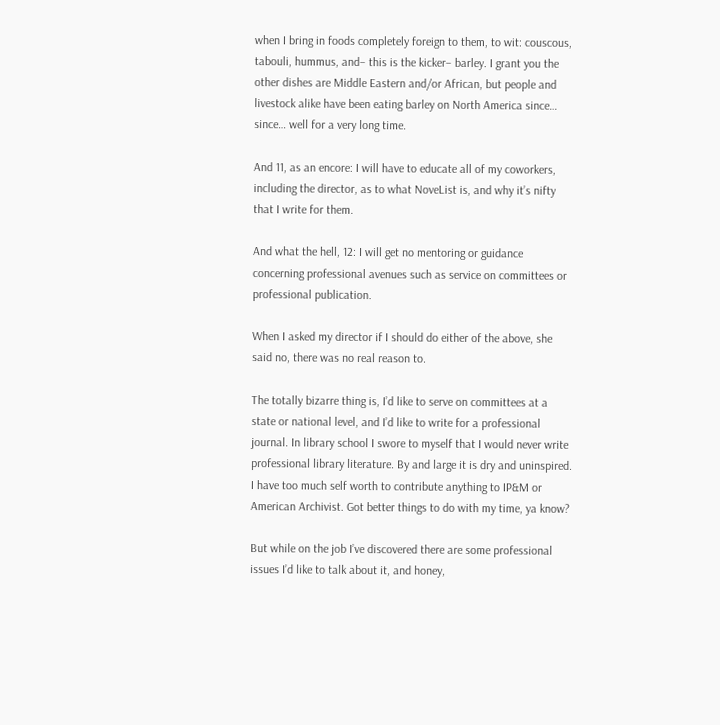when I bring in foods completely foreign to them, to wit: couscous, tabouli, hummus, and– this is the kicker– barley. I grant you the other dishes are Middle Eastern and/or African, but people and livestock alike have been eating barley on North America since… since… well for a very long time.

And 11, as an encore: I will have to educate all of my coworkers, including the director, as to what NoveList is, and why it’s nifty that I write for them.

And what the hell, 12: I will get no mentoring or guidance concerning professional avenues such as service on committees or professional publication.

When I asked my director if I should do either of the above, she said no, there was no real reason to.

The totally bizarre thing is, I’d like to serve on committees at a state or national level, and I’d like to write for a professional journal. In library school I swore to myself that I would never write professional library literature. By and large it is dry and uninspired. I have too much self worth to contribute anything to IP&M or American Archivist. Got better things to do with my time, ya know?

But while on the job I’ve discovered there are some professional issues I’d like to talk about it, and honey,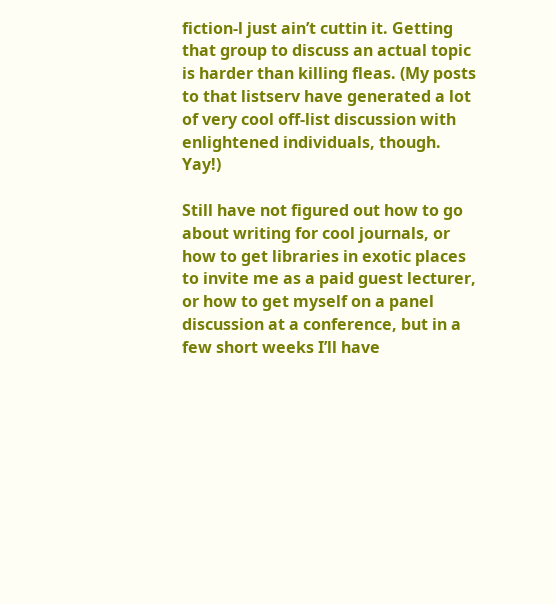fiction-l just ain’t cuttin it. Getting that group to discuss an actual topic is harder than killing fleas. (My posts to that listserv have generated a lot of very cool off-list discussion with enlightened individuals, though. Yay!)

Still have not figured out how to go about writing for cool journals, or how to get libraries in exotic places to invite me as a paid guest lecturer, or how to get myself on a panel discussion at a conference, but in a few short weeks I’ll have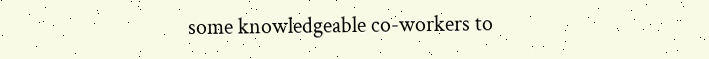some knowledgeable co-workers to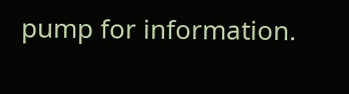pump for information.